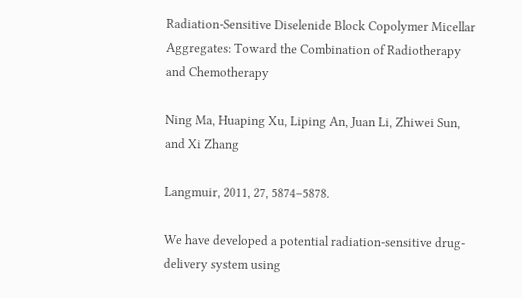Radiation-Sensitive Diselenide Block Copolymer Micellar Aggregates: Toward the Combination of Radiotherapy and Chemotherapy

Ning Ma, Huaping Xu, Liping An, Juan Li, Zhiwei Sun, and Xi Zhang

Langmuir, 2011, 27, 5874–5878.

We have developed a potential radiation-sensitive drug-delivery system using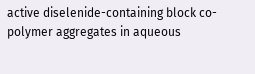active diselenide-containing block co-polymer aggregates in aqueous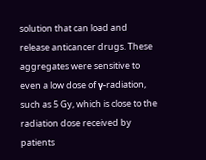solution that can load and release anticancer drugs. These aggregates were sensitive to even a low dose of γ-radiation, such as 5 Gy, which is close to the radiation dose received by patients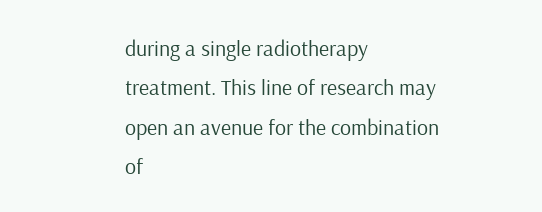during a single radiotherapy treatment. This line of research may open an avenue for the combination of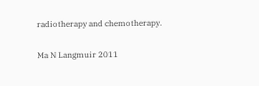radiotherapy and chemotherapy.

Ma N Langmuir 2011